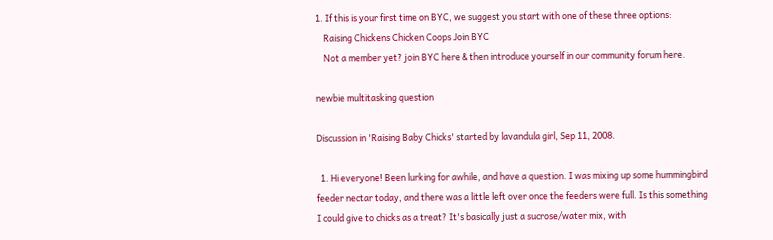1. If this is your first time on BYC, we suggest you start with one of these three options:
    Raising Chickens Chicken Coops Join BYC
    Not a member yet? join BYC here & then introduce yourself in our community forum here.

newbie multitasking question

Discussion in 'Raising Baby Chicks' started by lavandula girl, Sep 11, 2008.

  1. Hi everyone! Been lurking for awhile, and have a question. I was mixing up some hummingbird feeder nectar today, and there was a little left over once the feeders were full. Is this something I could give to chicks as a treat? It's basically just a sucrose/water mix, with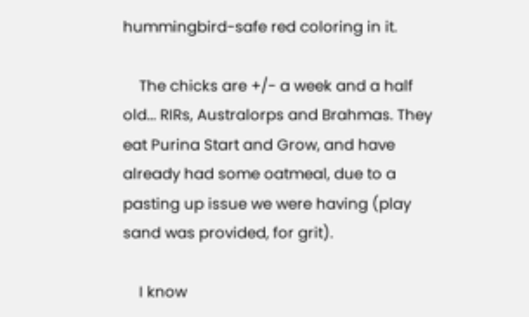hummingbird-safe red coloring in it.

    The chicks are +/- a week and a half old... RIRs, Australorps and Brahmas. They eat Purina Start and Grow, and have already had some oatmeal, due to a pasting up issue we were having (play sand was provided, for grit).

    I know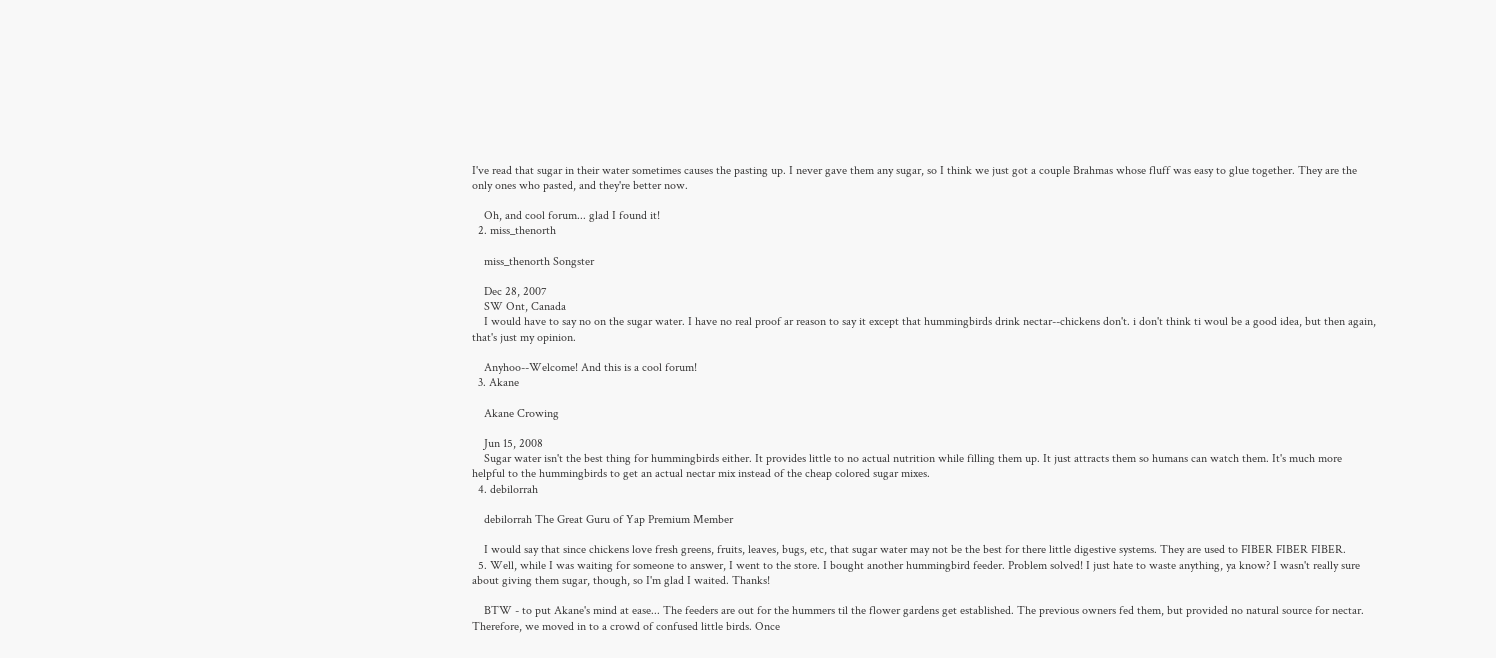I've read that sugar in their water sometimes causes the pasting up. I never gave them any sugar, so I think we just got a couple Brahmas whose fluff was easy to glue together. They are the only ones who pasted, and they're better now.

    Oh, and cool forum... glad I found it!
  2. miss_thenorth

    miss_thenorth Songster

    Dec 28, 2007
    SW Ont, Canada
    I would have to say no on the sugar water. I have no real proof ar reason to say it except that hummingbirds drink nectar--chickens don't. i don't think ti woul be a good idea, but then again, that's just my opinion.

    Anyhoo--Welcome! And this is a cool forum!
  3. Akane

    Akane Crowing

    Jun 15, 2008
    Sugar water isn't the best thing for hummingbirds either. It provides little to no actual nutrition while filling them up. It just attracts them so humans can watch them. It's much more helpful to the hummingbirds to get an actual nectar mix instead of the cheap colored sugar mixes.
  4. debilorrah

    debilorrah The Great Guru of Yap Premium Member

    I would say that since chickens love fresh greens, fruits, leaves, bugs, etc, that sugar water may not be the best for there little digestive systems. They are used to FIBER FIBER FIBER.
  5. Well, while I was waiting for someone to answer, I went to the store. I bought another hummingbird feeder. Problem solved! I just hate to waste anything, ya know? I wasn't really sure about giving them sugar, though, so I'm glad I waited. Thanks!

    BTW - to put Akane's mind at ease... The feeders are out for the hummers til the flower gardens get established. The previous owners fed them, but provided no natural source for nectar. Therefore, we moved in to a crowd of confused little birds. Once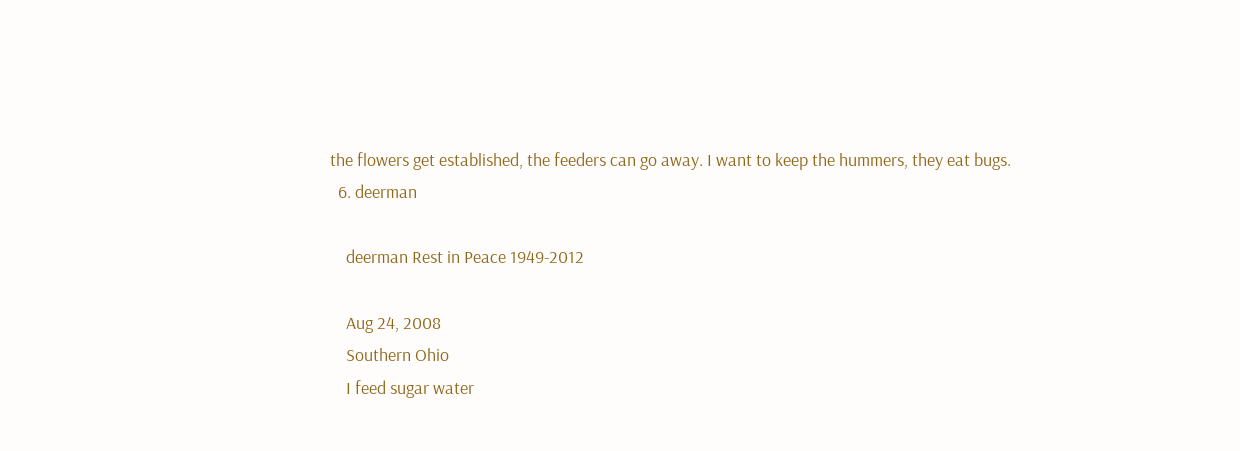the flowers get established, the feeders can go away. I want to keep the hummers, they eat bugs.
  6. deerman

    deerman Rest in Peace 1949-2012

    Aug 24, 2008
    Southern Ohio
    I feed sugar water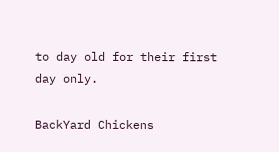to day old for their first day only.

BackYard Chickens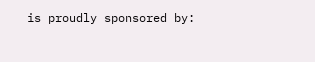is proudly sponsored by: